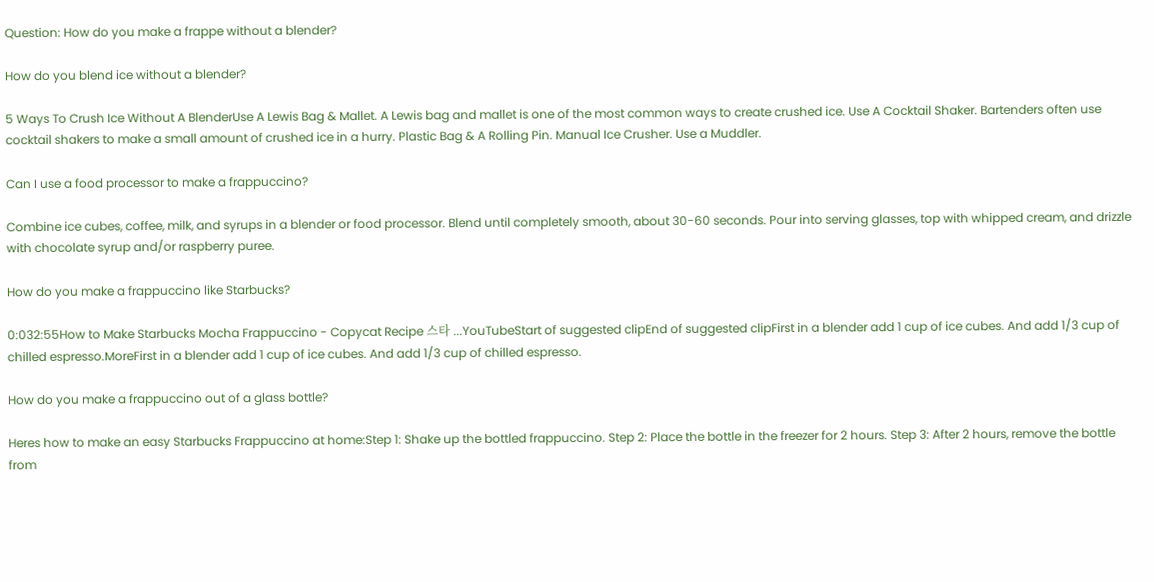Question: How do you make a frappe without a blender?

How do you blend ice without a blender?

5 Ways To Crush Ice Without A BlenderUse A Lewis Bag & Mallet. A Lewis bag and mallet is one of the most common ways to create crushed ice. Use A Cocktail Shaker. Bartenders often use cocktail shakers to make a small amount of crushed ice in a hurry. Plastic Bag & A Rolling Pin. Manual Ice Crusher. Use a Muddler.

Can I use a food processor to make a frappuccino?

Combine ice cubes, coffee, milk, and syrups in a blender or food processor. Blend until completely smooth, about 30-60 seconds. Pour into serving glasses, top with whipped cream, and drizzle with chocolate syrup and/or raspberry puree.

How do you make a frappuccino like Starbucks?

0:032:55How to Make Starbucks Mocha Frappuccino - Copycat Recipe 스타 ...YouTubeStart of suggested clipEnd of suggested clipFirst in a blender add 1 cup of ice cubes. And add 1/3 cup of chilled espresso.MoreFirst in a blender add 1 cup of ice cubes. And add 1/3 cup of chilled espresso.

How do you make a frappuccino out of a glass bottle?

Heres how to make an easy Starbucks Frappuccino at home:Step 1: Shake up the bottled frappuccino. Step 2: Place the bottle in the freezer for 2 hours. Step 3: After 2 hours, remove the bottle from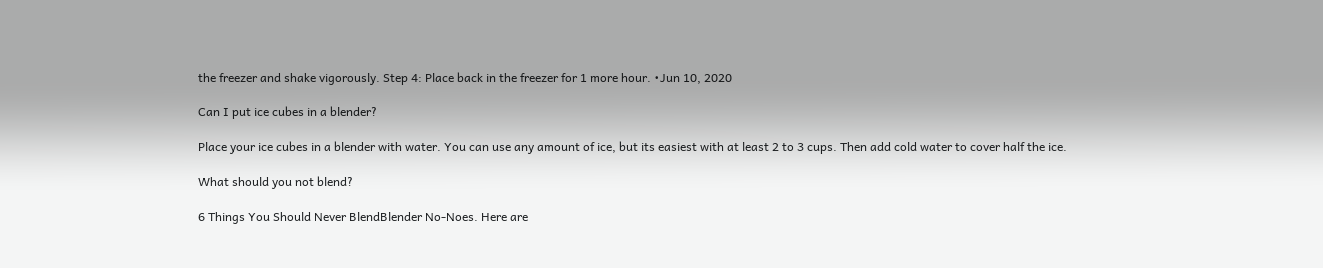the freezer and shake vigorously. Step 4: Place back in the freezer for 1 more hour. •Jun 10, 2020

Can I put ice cubes in a blender?

Place your ice cubes in a blender with water. You can use any amount of ice, but its easiest with at least 2 to 3 cups. Then add cold water to cover half the ice.

What should you not blend?

6 Things You Should Never BlendBlender No-Noes. Here are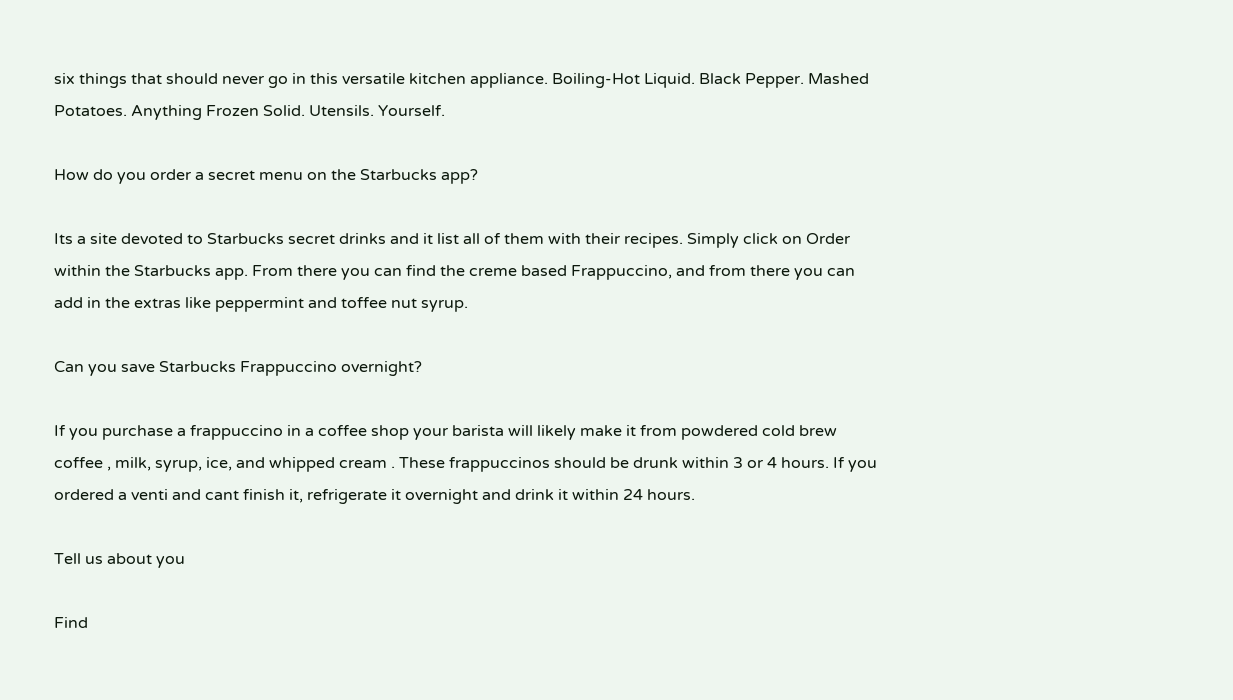six things that should never go in this versatile kitchen appliance. Boiling-Hot Liquid. Black Pepper. Mashed Potatoes. Anything Frozen Solid. Utensils. Yourself.

How do you order a secret menu on the Starbucks app?

Its a site devoted to Starbucks secret drinks and it list all of them with their recipes. Simply click on Order within the Starbucks app. From there you can find the creme based Frappuccino, and from there you can add in the extras like peppermint and toffee nut syrup.

Can you save Starbucks Frappuccino overnight?

If you purchase a frappuccino in a coffee shop your barista will likely make it from powdered cold brew coffee , milk, syrup, ice, and whipped cream . These frappuccinos should be drunk within 3 or 4 hours. If you ordered a venti and cant finish it, refrigerate it overnight and drink it within 24 hours.

Tell us about you

Find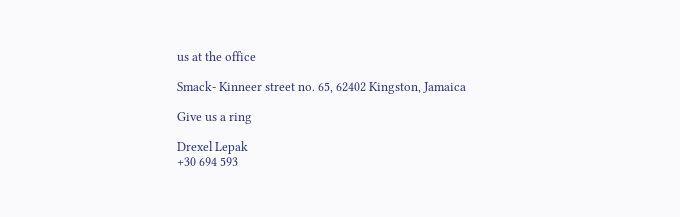us at the office

Smack- Kinneer street no. 65, 62402 Kingston, Jamaica

Give us a ring

Drexel Lepak
+30 694 593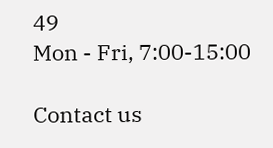49
Mon - Fri, 7:00-15:00

Contact us